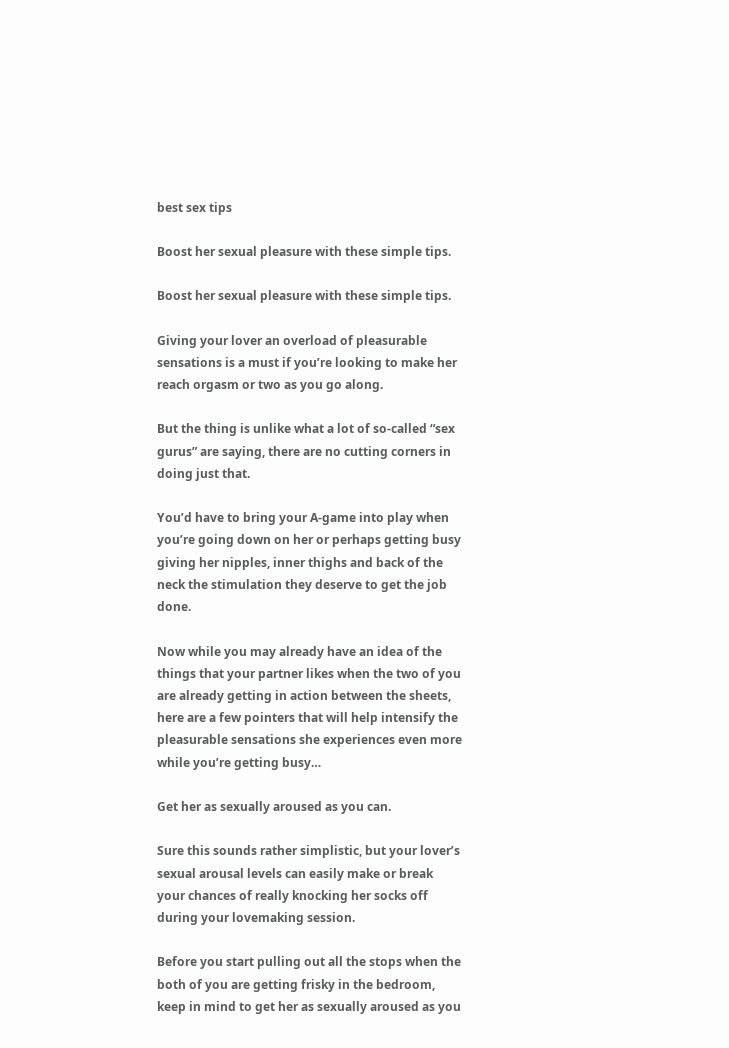best sex tips

Boost her sexual pleasure with these simple tips.

Boost her sexual pleasure with these simple tips.

Giving your lover an overload of pleasurable sensations is a must if you’re looking to make her reach orgasm or two as you go along.

But the thing is unlike what a lot of so-called “sex gurus” are saying, there are no cutting corners in doing just that.

You’d have to bring your A-game into play when you’re going down on her or perhaps getting busy giving her nipples, inner thighs and back of the neck the stimulation they deserve to get the job done.

Now while you may already have an idea of the things that your partner likes when the two of you are already getting in action between the sheets, here are a few pointers that will help intensify the pleasurable sensations she experiences even more while you’re getting busy…

Get her as sexually aroused as you can.

Sure this sounds rather simplistic, but your lover’s sexual arousal levels can easily make or break your chances of really knocking her socks off during your lovemaking session.

Before you start pulling out all the stops when the both of you are getting frisky in the bedroom, keep in mind to get her as sexually aroused as you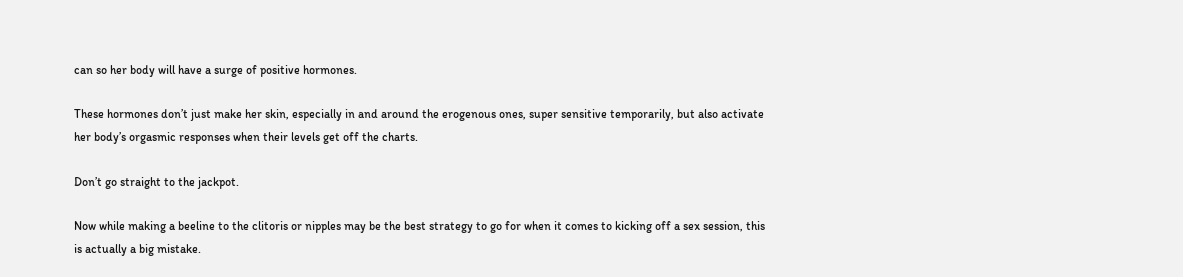can so her body will have a surge of positive hormones.

These hormones don’t just make her skin, especially in and around the erogenous ones, super sensitive temporarily, but also activate her body’s orgasmic responses when their levels get off the charts.

Don’t go straight to the jackpot.

Now while making a beeline to the clitoris or nipples may be the best strategy to go for when it comes to kicking off a sex session, this is actually a big mistake.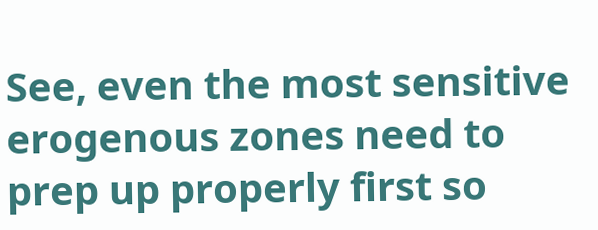See, even the most sensitive erogenous zones need to prep up properly first so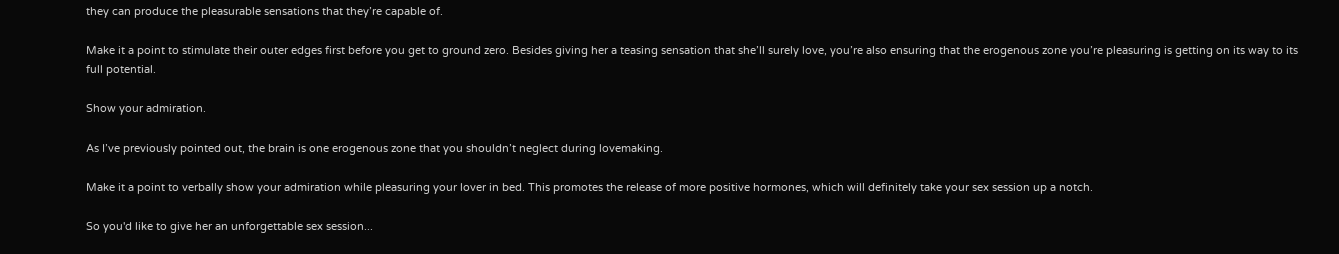they can produce the pleasurable sensations that they’re capable of.

Make it a point to stimulate their outer edges first before you get to ground zero. Besides giving her a teasing sensation that she’ll surely love, you’re also ensuring that the erogenous zone you’re pleasuring is getting on its way to its full potential.

Show your admiration.

As I’ve previously pointed out, the brain is one erogenous zone that you shouldn’t neglect during lovemaking.

Make it a point to verbally show your admiration while pleasuring your lover in bed. This promotes the release of more positive hormones, which will definitely take your sex session up a notch.

So you'd like to give her an unforgettable sex session...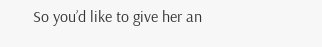So you’d like to give her an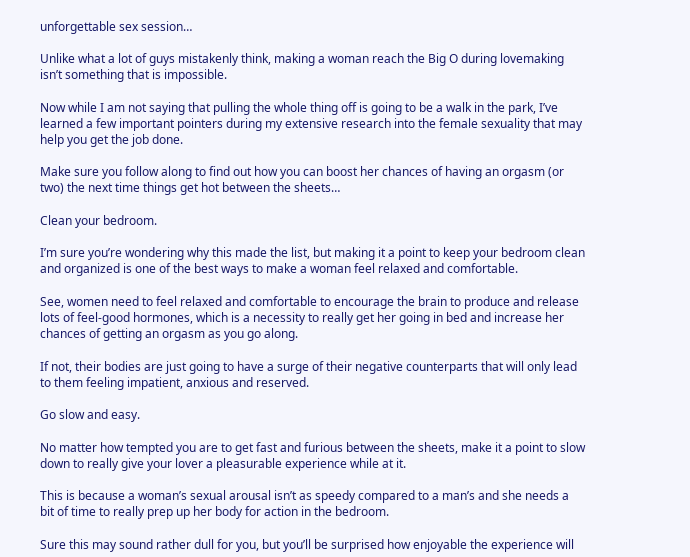unforgettable sex session…

Unlike what a lot of guys mistakenly think, making a woman reach the Big O during lovemaking isn’t something that is impossible.

Now while I am not saying that pulling the whole thing off is going to be a walk in the park, I’ve learned a few important pointers during my extensive research into the female sexuality that may help you get the job done.

Make sure you follow along to find out how you can boost her chances of having an orgasm (or two) the next time things get hot between the sheets…

Clean your bedroom.

I’m sure you’re wondering why this made the list, but making it a point to keep your bedroom clean and organized is one of the best ways to make a woman feel relaxed and comfortable.

See, women need to feel relaxed and comfortable to encourage the brain to produce and release lots of feel-good hormones, which is a necessity to really get her going in bed and increase her chances of getting an orgasm as you go along.

If not, their bodies are just going to have a surge of their negative counterparts that will only lead to them feeling impatient, anxious and reserved.

Go slow and easy.

No matter how tempted you are to get fast and furious between the sheets, make it a point to slow down to really give your lover a pleasurable experience while at it.

This is because a woman’s sexual arousal isn’t as speedy compared to a man’s and she needs a bit of time to really prep up her body for action in the bedroom.

Sure this may sound rather dull for you, but you’ll be surprised how enjoyable the experience will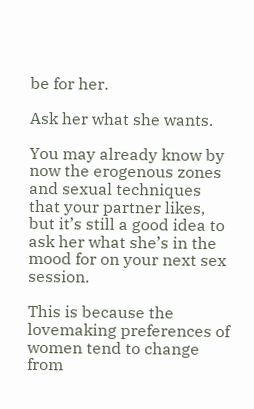be for her.

Ask her what she wants.

You may already know by now the erogenous zones and sexual techniques that your partner likes, but it’s still a good idea to ask her what she’s in the mood for on your next sex session.

This is because the lovemaking preferences of women tend to change from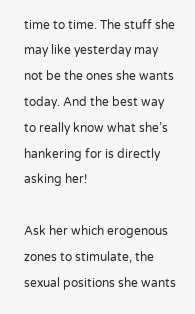time to time. The stuff she may like yesterday may not be the ones she wants today. And the best way to really know what she’s hankering for is directly asking her!

Ask her which erogenous zones to stimulate, the sexual positions she wants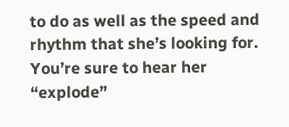to do as well as the speed and rhythm that she’s looking for. You’re sure to hear her “explode”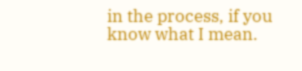in the process, if you know what I mean.